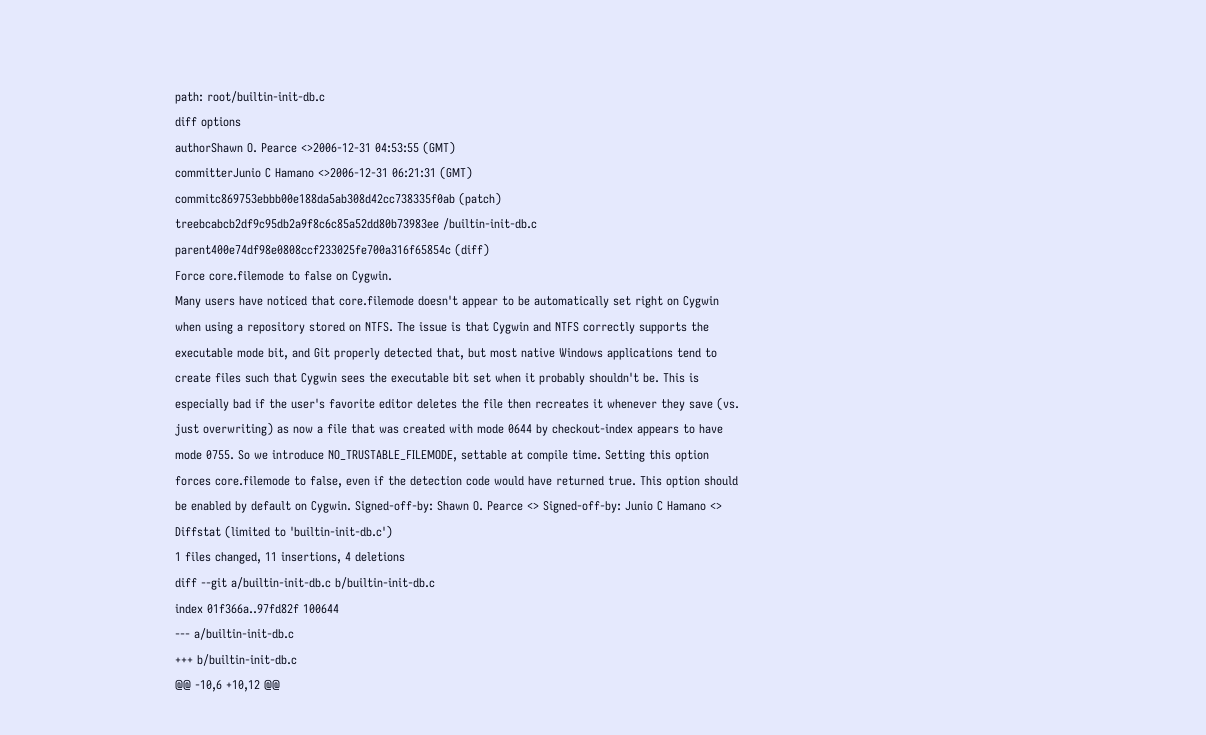path: root/builtin-init-db.c
diff options
authorShawn O. Pearce <>2006-12-31 04:53:55 (GMT)
committerJunio C Hamano <>2006-12-31 06:21:31 (GMT)
commitc869753ebbb00e188da5ab308d42cc738335f0ab (patch)
treebcabcb2df9c95db2a9f8c6c85a52dd80b73983ee /builtin-init-db.c
parent400e74df98e0808ccf233025fe700a316f65854c (diff)
Force core.filemode to false on Cygwin.
Many users have noticed that core.filemode doesn't appear to be automatically set right on Cygwin when using a repository stored on NTFS. The issue is that Cygwin and NTFS correctly supports the executable mode bit, and Git properly detected that, but most native Windows applications tend to create files such that Cygwin sees the executable bit set when it probably shouldn't be. This is especially bad if the user's favorite editor deletes the file then recreates it whenever they save (vs. just overwriting) as now a file that was created with mode 0644 by checkout-index appears to have mode 0755. So we introduce NO_TRUSTABLE_FILEMODE, settable at compile time. Setting this option forces core.filemode to false, even if the detection code would have returned true. This option should be enabled by default on Cygwin. Signed-off-by: Shawn O. Pearce <> Signed-off-by: Junio C Hamano <>
Diffstat (limited to 'builtin-init-db.c')
1 files changed, 11 insertions, 4 deletions
diff --git a/builtin-init-db.c b/builtin-init-db.c
index 01f366a..97fd82f 100644
--- a/builtin-init-db.c
+++ b/builtin-init-db.c
@@ -10,6 +10,12 @@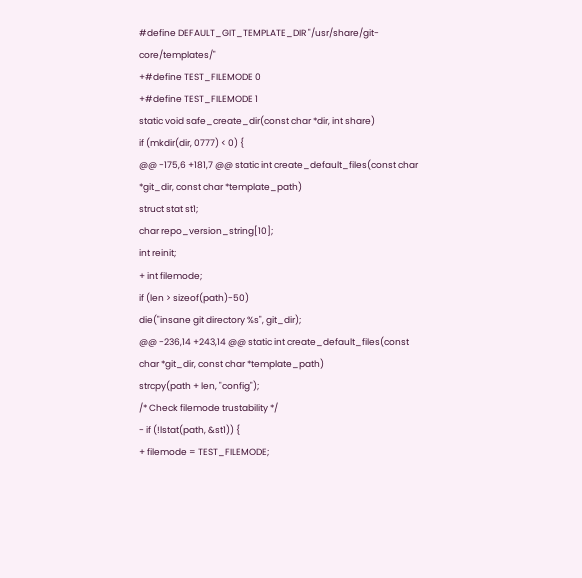#define DEFAULT_GIT_TEMPLATE_DIR "/usr/share/git-core/templates/"
+#define TEST_FILEMODE 0
+#define TEST_FILEMODE 1
static void safe_create_dir(const char *dir, int share)
if (mkdir(dir, 0777) < 0) {
@@ -175,6 +181,7 @@ static int create_default_files(const char *git_dir, const char *template_path)
struct stat st1;
char repo_version_string[10];
int reinit;
+ int filemode;
if (len > sizeof(path)-50)
die("insane git directory %s", git_dir);
@@ -236,14 +243,14 @@ static int create_default_files(const char *git_dir, const char *template_path)
strcpy(path + len, "config");
/* Check filemode trustability */
- if (!lstat(path, &st1)) {
+ filemode = TEST_FILEMODE;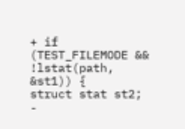+ if (TEST_FILEMODE && !lstat(path, &st1)) {
struct stat st2;
-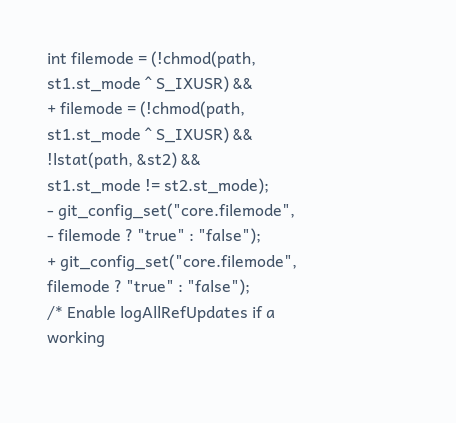int filemode = (!chmod(path, st1.st_mode ^ S_IXUSR) &&
+ filemode = (!chmod(path, st1.st_mode ^ S_IXUSR) &&
!lstat(path, &st2) &&
st1.st_mode != st2.st_mode);
- git_config_set("core.filemode",
- filemode ? "true" : "false");
+ git_config_set("core.filemode", filemode ? "true" : "false");
/* Enable logAllRefUpdates if a working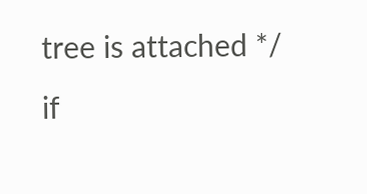tree is attached */
if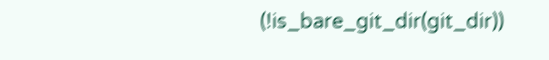(!is_bare_git_dir(git_dir))